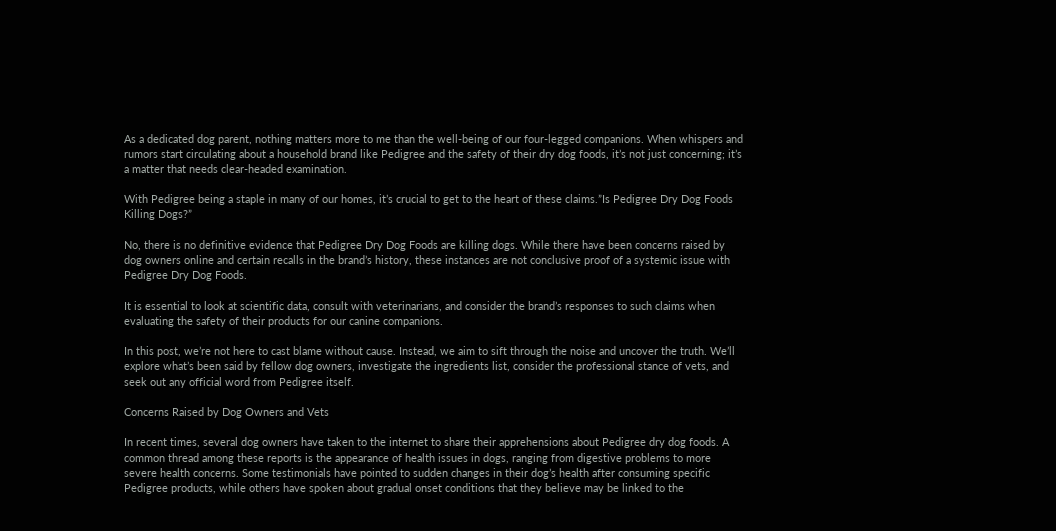As a dedicated dog parent, nothing matters more to me than the well-being of our four-legged companions. When whispers and rumors start circulating about a household brand like Pedigree and the safety of their dry dog foods, it’s not just concerning; it’s a matter that needs clear-headed examination.

With Pedigree being a staple in many of our homes, it’s crucial to get to the heart of these claims.”Is Pedigree Dry Dog Foods Killing Dogs?”

No, there is no definitive evidence that Pedigree Dry Dog Foods are killing dogs. While there have been concerns raised by dog owners online and certain recalls in the brand’s history, these instances are not conclusive proof of a systemic issue with Pedigree Dry Dog Foods.

It is essential to look at scientific data, consult with veterinarians, and consider the brand’s responses to such claims when evaluating the safety of their products for our canine companions.

In this post, we’re not here to cast blame without cause. Instead, we aim to sift through the noise and uncover the truth. We’ll explore what’s been said by fellow dog owners, investigate the ingredients list, consider the professional stance of vets, and seek out any official word from Pedigree itself.

Concerns Raised by Dog Owners and Vets

In recent times, several dog owners have taken to the internet to share their apprehensions about Pedigree dry dog foods. A common thread among these reports is the appearance of health issues in dogs, ranging from digestive problems to more severe health concerns. Some testimonials have pointed to sudden changes in their dog’s health after consuming specific Pedigree products, while others have spoken about gradual onset conditions that they believe may be linked to the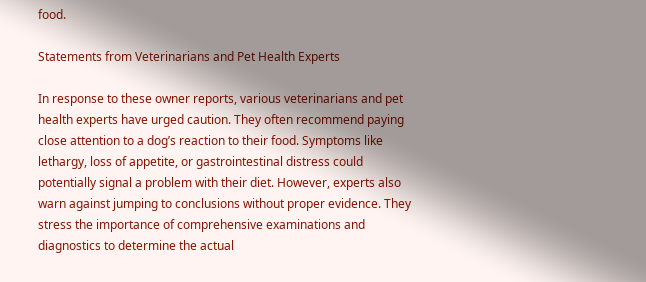food.

Statements from Veterinarians and Pet Health Experts

In response to these owner reports, various veterinarians and pet health experts have urged caution. They often recommend paying close attention to a dog’s reaction to their food. Symptoms like lethargy, loss of appetite, or gastrointestinal distress could potentially signal a problem with their diet. However, experts also warn against jumping to conclusions without proper evidence. They stress the importance of comprehensive examinations and diagnostics to determine the actual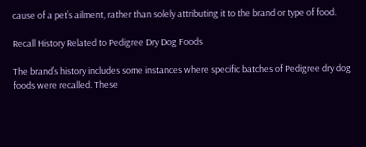cause of a pet’s ailment, rather than solely attributing it to the brand or type of food.

Recall History Related to Pedigree Dry Dog Foods

The brand’s history includes some instances where specific batches of Pedigree dry dog foods were recalled. These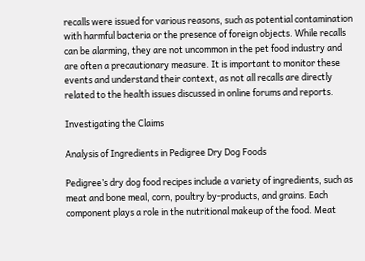recalls were issued for various reasons, such as potential contamination with harmful bacteria or the presence of foreign objects. While recalls can be alarming, they are not uncommon in the pet food industry and are often a precautionary measure. It is important to monitor these events and understand their context, as not all recalls are directly related to the health issues discussed in online forums and reports.

Investigating the Claims

Analysis of Ingredients in Pedigree Dry Dog Foods

Pedigree’s dry dog food recipes include a variety of ingredients, such as meat and bone meal, corn, poultry by-products, and grains. Each component plays a role in the nutritional makeup of the food. Meat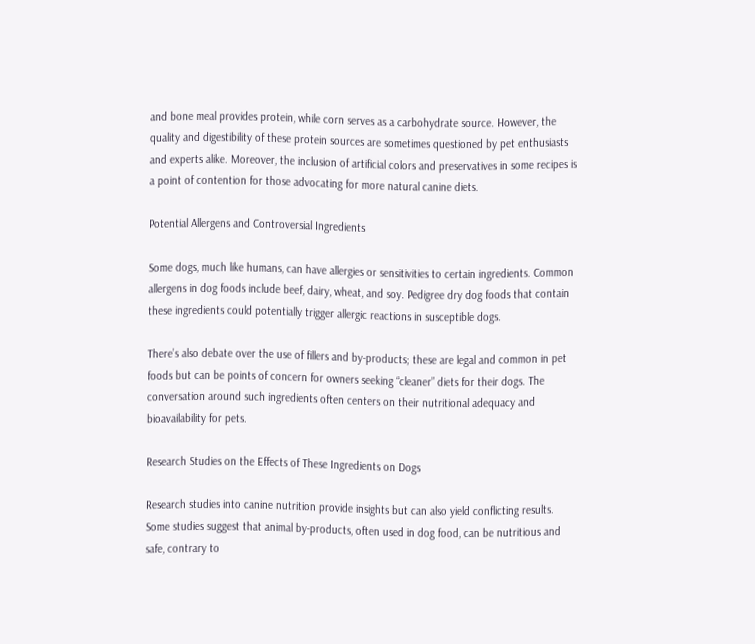and bone meal provides protein, while corn serves as a carbohydrate source. However, the quality and digestibility of these protein sources are sometimes questioned by pet enthusiasts and experts alike. Moreover, the inclusion of artificial colors and preservatives in some recipes is a point of contention for those advocating for more natural canine diets.

Potential Allergens and Controversial Ingredients

Some dogs, much like humans, can have allergies or sensitivities to certain ingredients. Common allergens in dog foods include beef, dairy, wheat, and soy. Pedigree dry dog foods that contain these ingredients could potentially trigger allergic reactions in susceptible dogs.

There’s also debate over the use of fillers and by-products; these are legal and common in pet foods but can be points of concern for owners seeking “cleaner” diets for their dogs. The conversation around such ingredients often centers on their nutritional adequacy and bioavailability for pets.

Research Studies on the Effects of These Ingredients on Dogs

Research studies into canine nutrition provide insights but can also yield conflicting results. Some studies suggest that animal by-products, often used in dog food, can be nutritious and safe, contrary to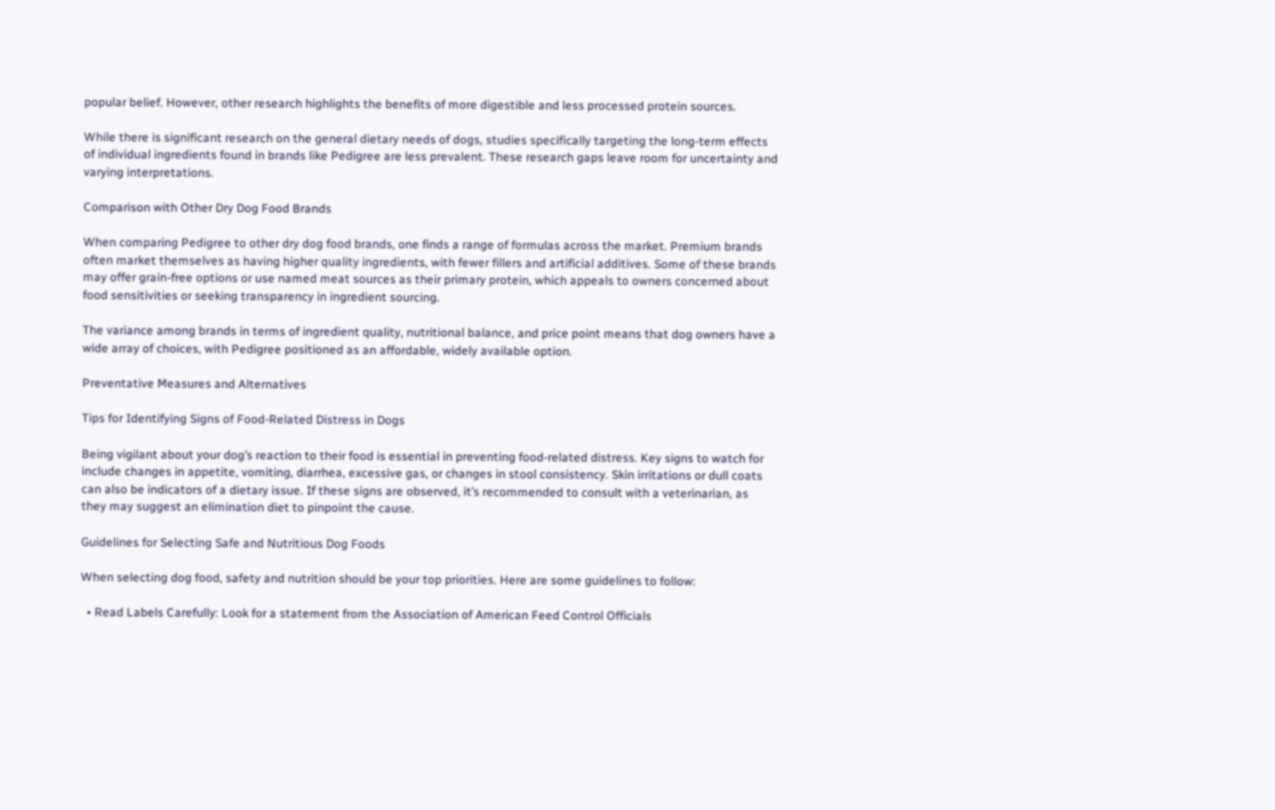popular belief. However, other research highlights the benefits of more digestible and less processed protein sources.

While there is significant research on the general dietary needs of dogs, studies specifically targeting the long-term effects of individual ingredients found in brands like Pedigree are less prevalent. These research gaps leave room for uncertainty and varying interpretations.

Comparison with Other Dry Dog Food Brands

When comparing Pedigree to other dry dog food brands, one finds a range of formulas across the market. Premium brands often market themselves as having higher quality ingredients, with fewer fillers and artificial additives. Some of these brands may offer grain-free options or use named meat sources as their primary protein, which appeals to owners concerned about food sensitivities or seeking transparency in ingredient sourcing.

The variance among brands in terms of ingredient quality, nutritional balance, and price point means that dog owners have a wide array of choices, with Pedigree positioned as an affordable, widely available option.

Preventative Measures and Alternatives

Tips for Identifying Signs of Food-Related Distress in Dogs

Being vigilant about your dog’s reaction to their food is essential in preventing food-related distress. Key signs to watch for include changes in appetite, vomiting, diarrhea, excessive gas, or changes in stool consistency. Skin irritations or dull coats can also be indicators of a dietary issue. If these signs are observed, it’s recommended to consult with a veterinarian, as they may suggest an elimination diet to pinpoint the cause.

Guidelines for Selecting Safe and Nutritious Dog Foods

When selecting dog food, safety and nutrition should be your top priorities. Here are some guidelines to follow:

  • Read Labels Carefully: Look for a statement from the Association of American Feed Control Officials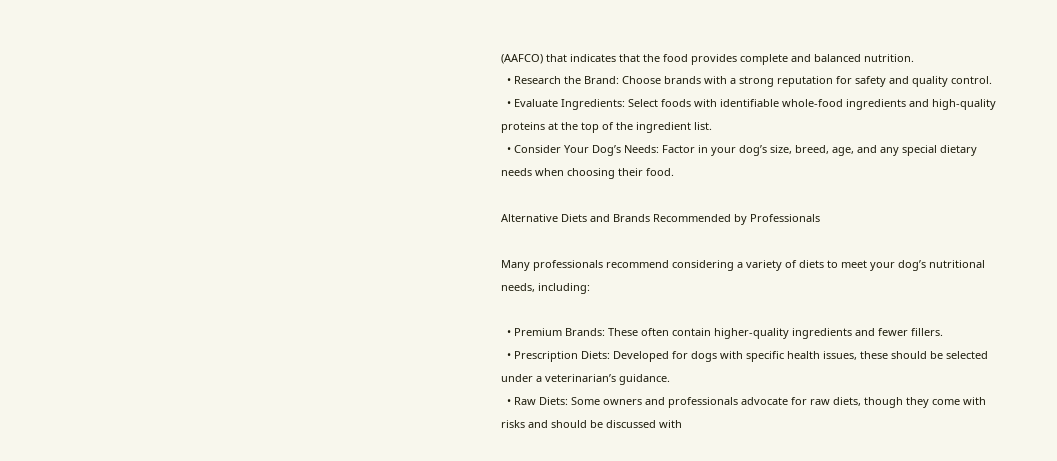(AAFCO) that indicates that the food provides complete and balanced nutrition.
  • Research the Brand: Choose brands with a strong reputation for safety and quality control.
  • Evaluate Ingredients: Select foods with identifiable whole-food ingredients and high-quality proteins at the top of the ingredient list.
  • Consider Your Dog’s Needs: Factor in your dog’s size, breed, age, and any special dietary needs when choosing their food.

Alternative Diets and Brands Recommended by Professionals

Many professionals recommend considering a variety of diets to meet your dog’s nutritional needs, including:

  • Premium Brands: These often contain higher-quality ingredients and fewer fillers.
  • Prescription Diets: Developed for dogs with specific health issues, these should be selected under a veterinarian’s guidance.
  • Raw Diets: Some owners and professionals advocate for raw diets, though they come with risks and should be discussed with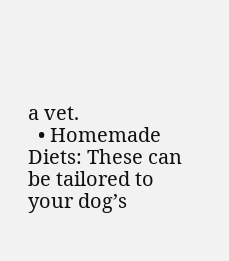a vet.
  • Homemade Diets: These can be tailored to your dog’s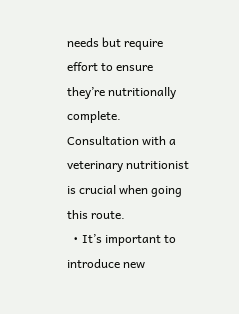needs but require effort to ensure they’re nutritionally complete. Consultation with a veterinary nutritionist is crucial when going this route.
  • It’s important to introduce new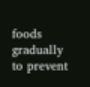foods gradually to prevent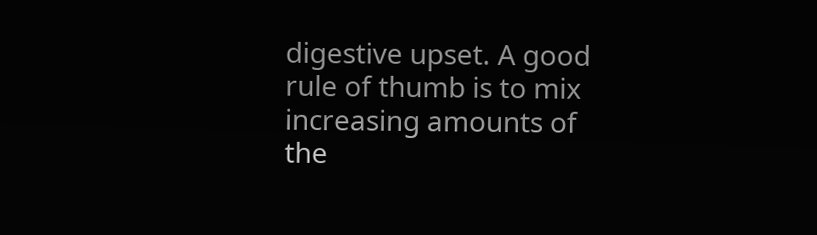digestive upset. A good rule of thumb is to mix increasing amounts of the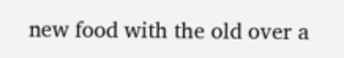new food with the old over a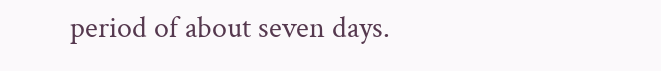period of about seven days.